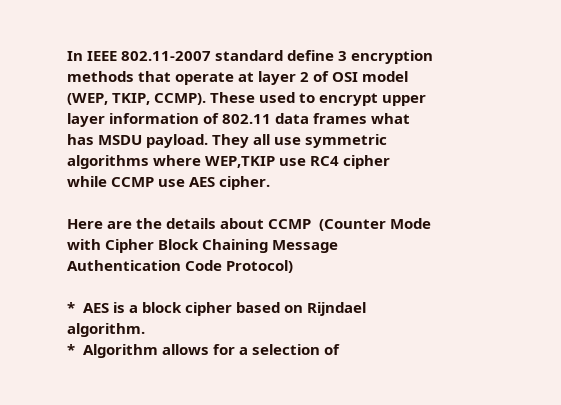In IEEE 802.11-2007 standard define 3 encryption methods that operate at layer 2 of OSI model (WEP, TKIP, CCMP). These used to encrypt upper layer information of 802.11 data frames what has MSDU payload. They all use symmetric algorithms where WEP,TKIP use RC4 cipher while CCMP use AES cipher.

Here are the details about CCMP  (Counter Mode with Cipher Block Chaining Message Authentication Code Protocol)

*  AES is a block cipher based on Rijndael algorithm.
*  Algorithm allows for a selection of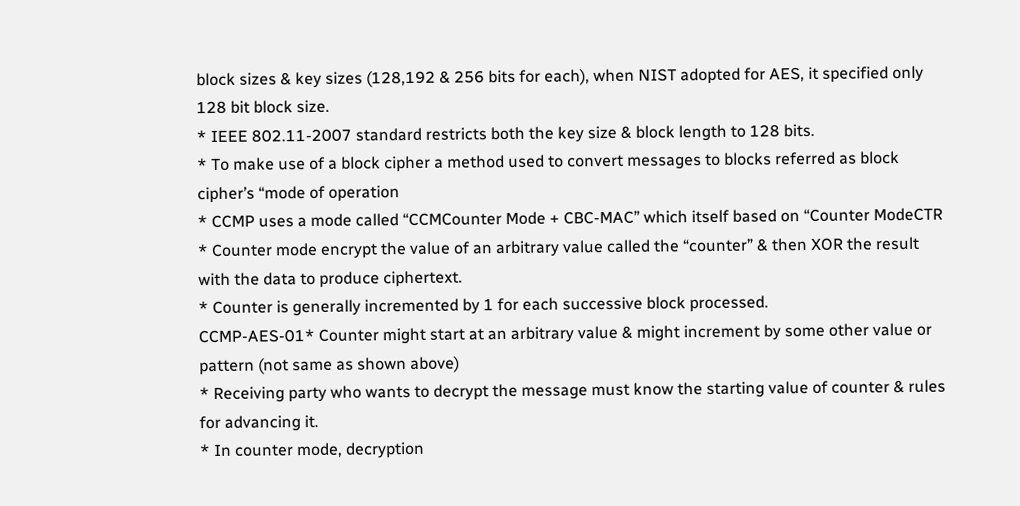block sizes & key sizes (128,192 & 256 bits for each), when NIST adopted for AES, it specified only 128 bit block size.
* IEEE 802.11-2007 standard restricts both the key size & block length to 128 bits.
* To make use of a block cipher a method used to convert messages to blocks referred as block cipher’s “mode of operation
* CCMP uses a mode called “CCMCounter Mode + CBC-MAC” which itself based on “Counter ModeCTR
* Counter mode encrypt the value of an arbitrary value called the “counter” & then XOR the result with the data to produce ciphertext.
* Counter is generally incremented by 1 for each successive block processed.
CCMP-AES-01* Counter might start at an arbitrary value & might increment by some other value or pattern (not same as shown above)
* Receiving party who wants to decrypt the message must know the starting value of counter & rules for advancing it.
* In counter mode, decryption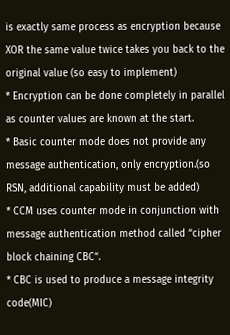is exactly same process as encryption because XOR the same value twice takes you back to the original value (so easy to implement)
* Encryption can be done completely in parallel as counter values are known at the start.
* Basic counter mode does not provide any message authentication, only encryption.(so RSN, additional capability must be added)
* CCM uses counter mode in conjunction with message authentication method called “cipher block chaining CBC“.
* CBC is used to produce a message integrity code(MIC)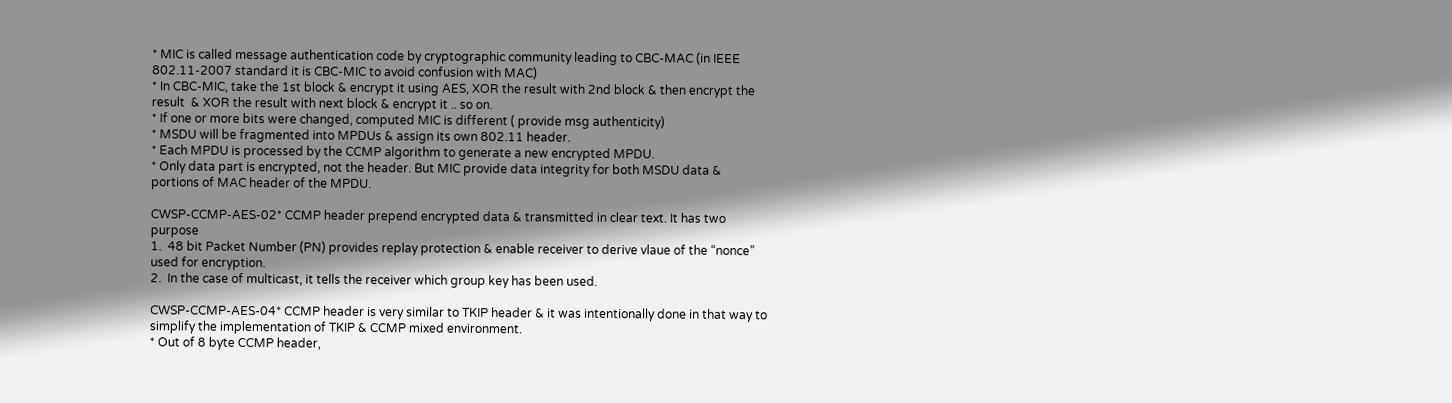* MIC is called message authentication code by cryptographic community leading to CBC-MAC (in IEEE 802.11-2007 standard it is CBC-MIC to avoid confusion with MAC)
* In CBC-MIC, take the 1st block & encrypt it using AES, XOR the result with 2nd block & then encrypt the result  & XOR the result with next block & encrypt it .. so on.
* If one or more bits were changed, computed MIC is different ( provide msg authenticity)
* MSDU will be fragmented into MPDUs & assign its own 802.11 header.
* Each MPDU is processed by the CCMP algorithm to generate a new encrypted MPDU.
* Only data part is encrypted, not the header. But MIC provide data integrity for both MSDU data & portions of MAC header of the MPDU.

CWSP-CCMP-AES-02* CCMP header prepend encrypted data & transmitted in clear text. It has two purpose
1.  48 bit Packet Number (PN) provides replay protection & enable receiver to derive vlaue of the “nonce” used for encryption.
2.  In the case of multicast, it tells the receiver which group key has been used.

CWSP-CCMP-AES-04* CCMP header is very similar to TKIP header & it was intentionally done in that way to simplify the implementation of TKIP & CCMP mixed environment.
* Out of 8 byte CCMP header,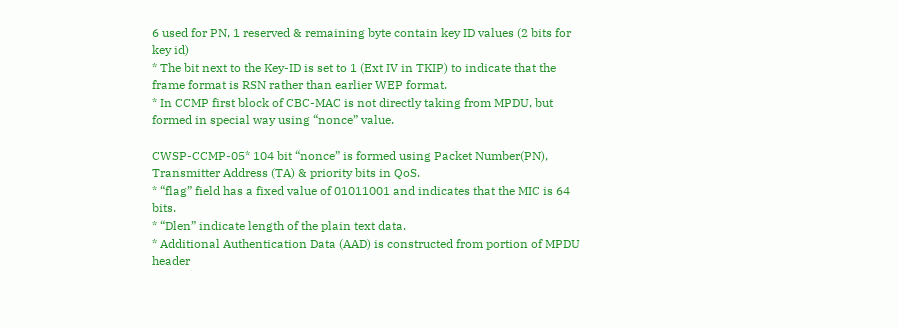6 used for PN, 1 reserved & remaining byte contain key ID values (2 bits for key id)
* The bit next to the Key-ID is set to 1 (Ext IV in TKIP) to indicate that the frame format is RSN rather than earlier WEP format.
* In CCMP first block of CBC-MAC is not directly taking from MPDU, but formed in special way using “nonce” value.

CWSP-CCMP-05* 104 bit “nonce” is formed using Packet Number(PN), Transmitter Address (TA) & priority bits in QoS.
* “flag” field has a fixed value of 01011001 and indicates that the MIC is 64 bits.
* “Dlen” indicate length of the plain text data.
* Additional Authentication Data (AAD) is constructed from portion of MPDU header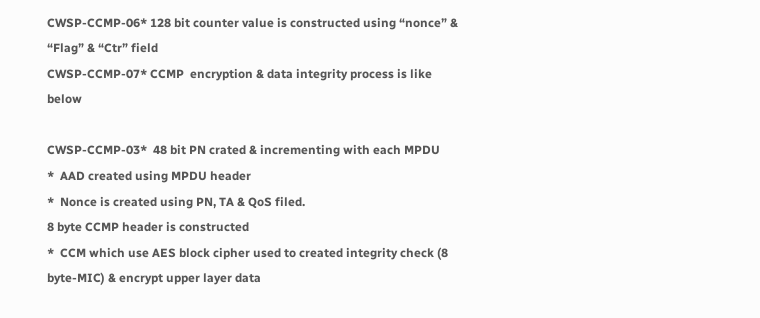CWSP-CCMP-06* 128 bit counter value is constructed using “nonce” & “Flag” & “Ctr” field
CWSP-CCMP-07* CCMP  encryption & data integrity process is like below

CWSP-CCMP-03*  48 bit PN crated & incrementing with each MPDU
*  AAD created using MPDU header
*  Nonce is created using PN, TA & QoS filed.
8 byte CCMP header is constructed
*  CCM which use AES block cipher used to created integrity check (8 byte-MIC) & encrypt upper layer data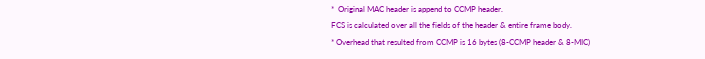*  Original MAC header is append to CCMP header.
FCS is calculated over all the fields of the header & entire frame body.
* Overhead that resulted from CCMP is 16 bytes (8-CCMP header & 8-MIC)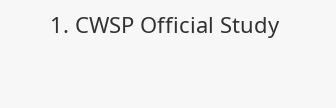1. CWSP Official Study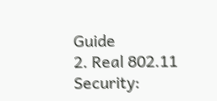Guide
2. Real 802.11 Security: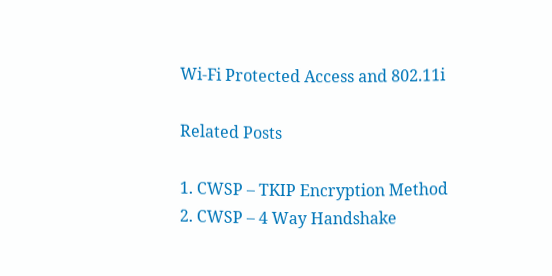Wi-Fi Protected Access and 802.11i

Related Posts

1. CWSP – TKIP Encryption Method
2. CWSP – 4 Way Handshake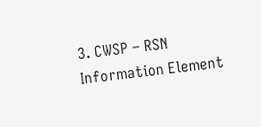3. CWSP – RSN Information Element